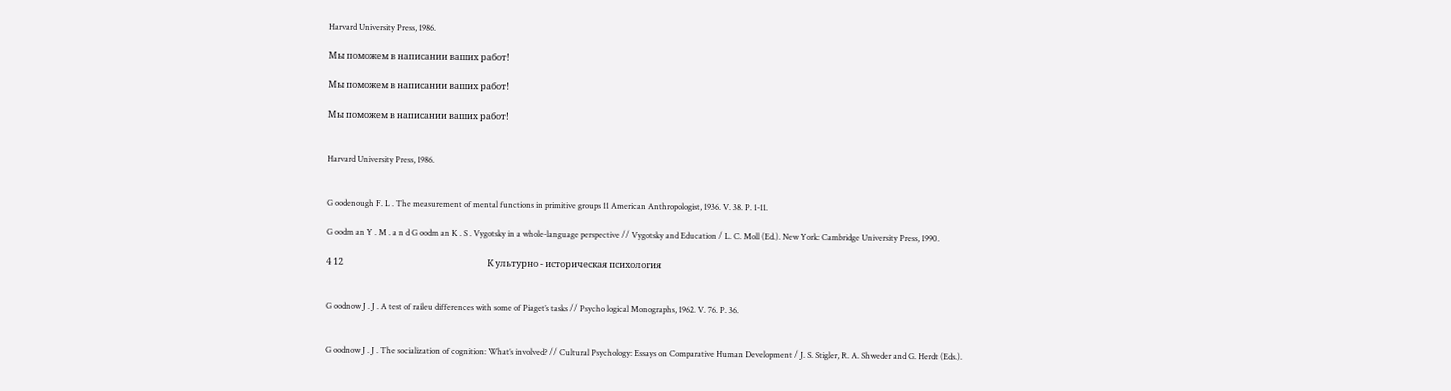Harvard University Press, 1986.

Мы поможем в написании ваших работ!

Мы поможем в написании ваших работ!

Мы поможем в написании ваших работ!


Harvard University Press, 1986.


G oodenough F. L . The measurement of mental functions in primitive groups 11 American Anthropologist, 1936. V. 38. P. 1-11.

G oodm an Y . M . a n d G oodm an K . S . Vygotsky in a whole-language perspective // Vygotsky and Education / L. C. Moll (Ed.). New York: Cambridge University Press, 1990.

4 12                                                                        К ультурно - историческая психология


G oodnow J . J . A test of raileu differences with some of Piaget’s tasks // Psycho logical Monographs, 1962. V. 76. P. 36.


G oodnow J . J . The socialization of cognition: What’s involved? // Cultural Psychology: Essays on Comparative Human Development / J. S. Stigler, R. A. Shweder and G. Herdt (Eds.).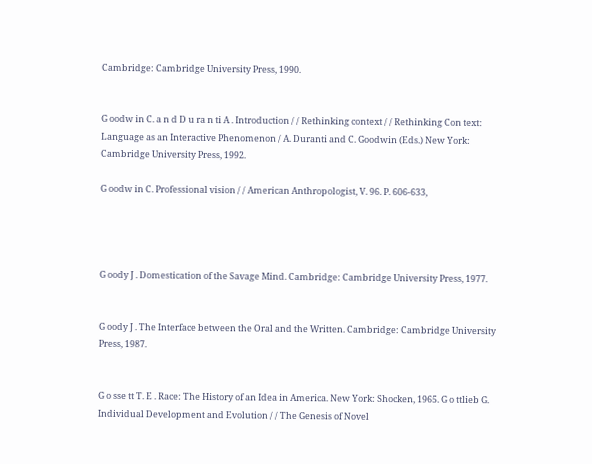Cambridge: Cambridge University Press, 1990.


G oodw in C. a n d D u ra n ti A . Introduction / / Rethinking context / / Rethinking Con text: Language as an Interactive Phenomenon / A. Duranti and C. Goodwin (Eds.) New York: Cambridge University Press, 1992.

G oodw in C. Professional vision / / American Anthropologist, V. 96. P. 606-633,




G oody J . Domestication of the Savage Mind. Cambridge: Cambridge University Press, 1977.


G oody J . The Interface between the Oral and the Written. Cambridge: Cambridge University Press, 1987.


G o sse tt T. E . Race: The History of an Idea in America. New York: Shocken, 1965. G o ttlieb G. Individual Development and Evolution / / The Genesis of Novel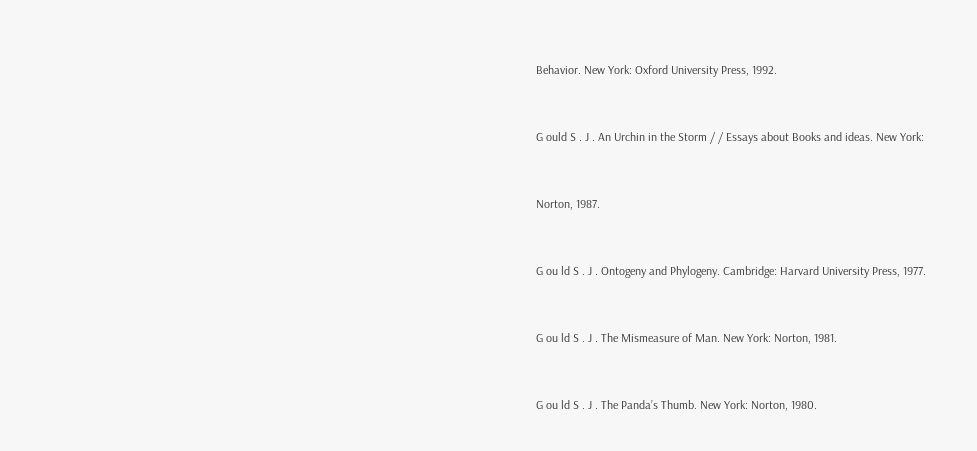Behavior. New York: Oxford University Press, 1992.


G ould S . J . An Urchin in the Storm / / Essays about Books and ideas. New York:


Norton, 1987.


G ou ld S . J . Ontogeny and Phylogeny. Cambridge: Harvard University Press, 1977.


G ou ld S . J . The Mismeasure of Man. New York: Norton, 1981.


G ou ld S . J . The Panda’s Thumb. New York: Norton, 1980.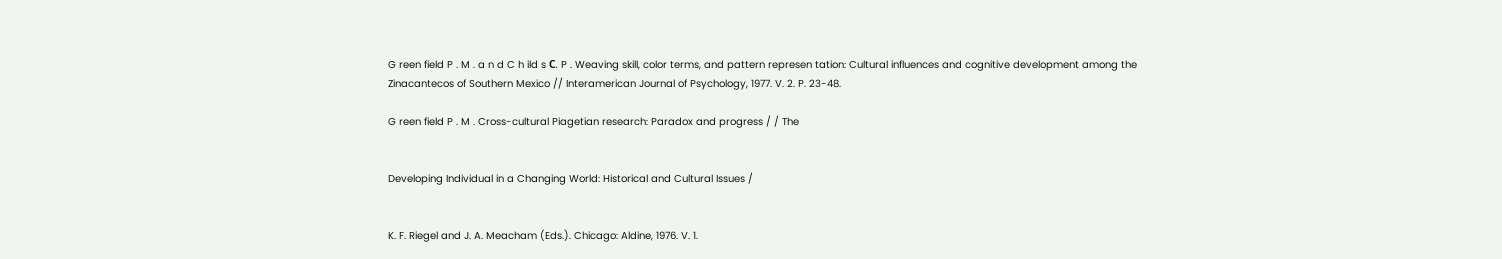G reen field P . M . a n d C h ild s С. P . Weaving skill, color terms, and pattern represen tation: Cultural influences and cognitive development among the Zinacantecos of Southern Mexico // Interamerican Journal of Psychology, 1977. V. 2. P. 23-48.

G reen field P . M . Cross-cultural Piagetian research: Paradox and progress / / The


Developing Individual in a Changing World: Historical and Cultural Issues /


K. F. Riegel and J. A. Meacham (Eds.). Chicago: Aldine, 1976. V. 1.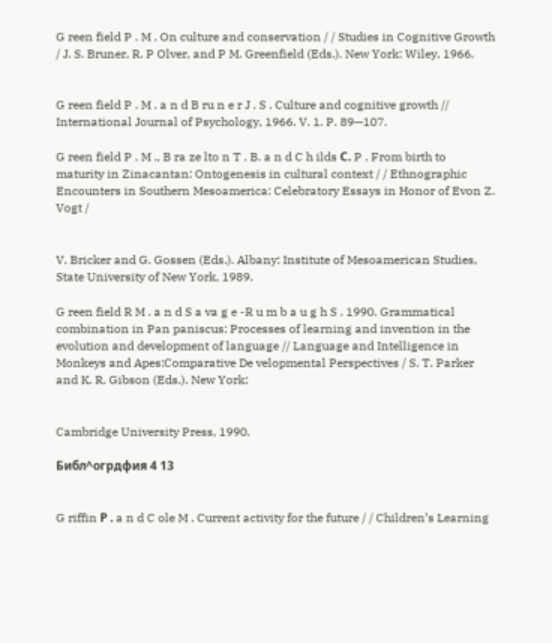G reen field P . M . On culture and conservation / / Studies in Cognitive Growth / J. S. Bruner, R. P Olver, and P M. Greenfield (Eds.). New York: Wiley, 1966.


G reen field P . M . a n d B ru n e r J . S . Culture and cognitive growth // International Journal of Psychology, 1966. V. 1. P. 89—107.

G reen field P . M ., B ra ze lto n T . B. a n d C h ilds С. P . From birth to maturity in Zinacantan: Ontogenesis in cultural context / / Ethnographic Encounters in Southern Mesoamerica: Celebratory Essays in Honor of Evon Z. Vogt /


V. Bricker and G. Gossen (Eds.). Albany: Institute of Mesoamerican Studies, State University of New York, 1989.

G reen field R M . a n d S a va g e -R u m b a u g h S . 1990. Grammatical combination in Pan paniscus: Processes of learning and invention in the evolution and development of language // Language and Intelligence in Monkeys and Apes:Comparative De velopmental Perspectives / S. T. Parker and K. R. Gibson (Eds.). New York:


Cambridge University Press, 1990.

Библ^огрдфия 4 13


G riffin Р . a n d C ole M . Current activity for the future / / Children’s Learning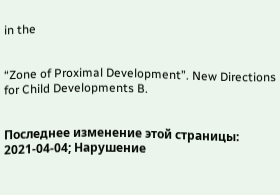in the


“Zone of Proximal Development”. New Directions for Child Developments B.


Последнее изменение этой страницы: 2021-04-04; Нарушение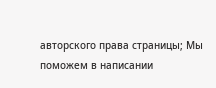авторского права страницы; Мы поможем в написании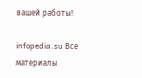вашей работы!

infopedia.su Все материалы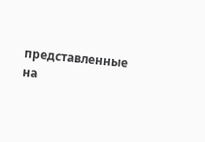представленные на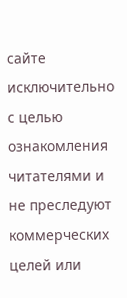сайте исключительно с целью ознакомления читателями и не преследуют коммерческих целей или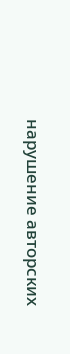нарушение авторских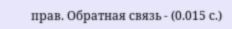прав. Обратная связь - (0.015 с.)